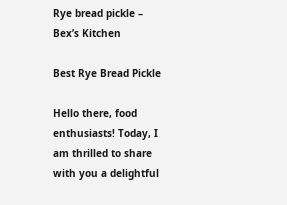Rye bread pickle – Bex’s Kitchen

Best Rye Bread Pickle

Hello there, food enthusiasts! Today, I am thrilled to share with you a delightful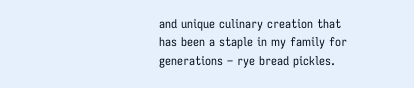and unique culinary creation that has been a staple in my family for generations – rye bread pickles.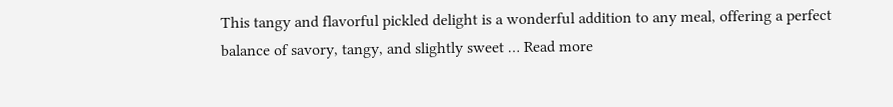This tangy and flavorful pickled delight is a wonderful addition to any meal, offering a perfect balance of savory, tangy, and slightly sweet … Read more